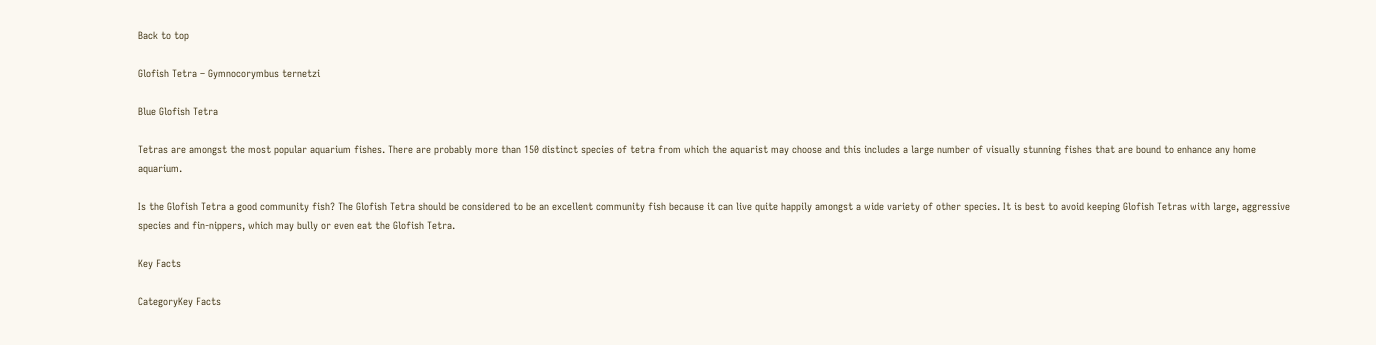Back to top

Glofish Tetra – Gymnocorymbus ternetzi

Blue Glofish Tetra

Tetras are amongst the most popular aquarium fishes. There are probably more than 150 distinct species of tetra from which the aquarist may choose and this includes a large number of visually stunning fishes that are bound to enhance any home aquarium.

Is the Glofish Tetra a good community fish? The Glofish Tetra should be considered to be an excellent community fish because it can live quite happily amongst a wide variety of other species. It is best to avoid keeping Glofish Tetras with large, aggressive species and fin-nippers, which may bully or even eat the Glofish Tetra.

Key Facts

CategoryKey Facts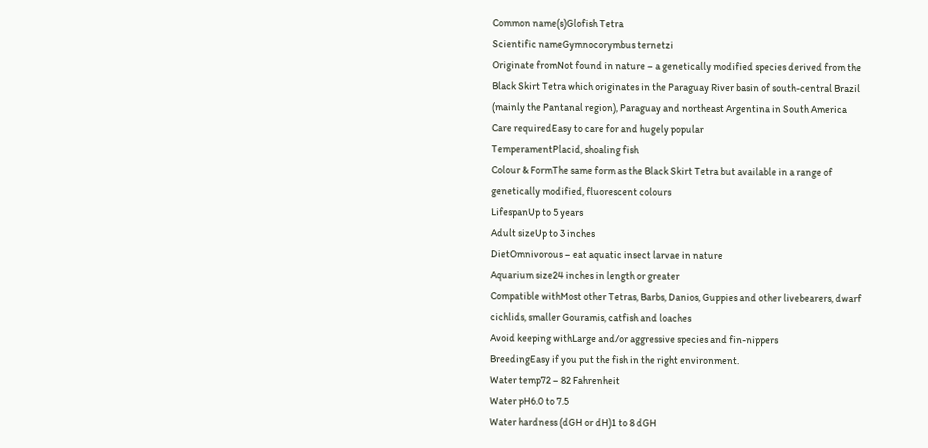Common name(s)Glofish Tetra
Scientific nameGymnocorymbus ternetzi
Originate fromNot found in nature – a genetically modified species derived from the Black Skirt Tetra which originates in the Paraguay River basin of south-central Brazil (mainly the Pantanal region), Paraguay and northeast Argentina in South America
Care requiredEasy to care for and hugely popular
TemperamentPlacid, shoaling fish
Colour & FormThe same form as the Black Skirt Tetra but available in a range of genetically modified, fluorescent colours
LifespanUp to 5 years
Adult sizeUp to 3 inches
DietOmnivorous – eat aquatic insect larvae in nature
Aquarium size24 inches in length or greater
Compatible withMost other Tetras, Barbs, Danios, Guppies and other livebearers, dwarf cichlids, smaller Gouramis, catfish and loaches
Avoid keeping withLarge and/or aggressive species and fin-nippers
BreedingEasy if you put the fish in the right environment.
Water temp72 – 82 Fahrenheit
Water pH6.0 to 7.5
Water hardness (dGH or dH)1 to 8 dGH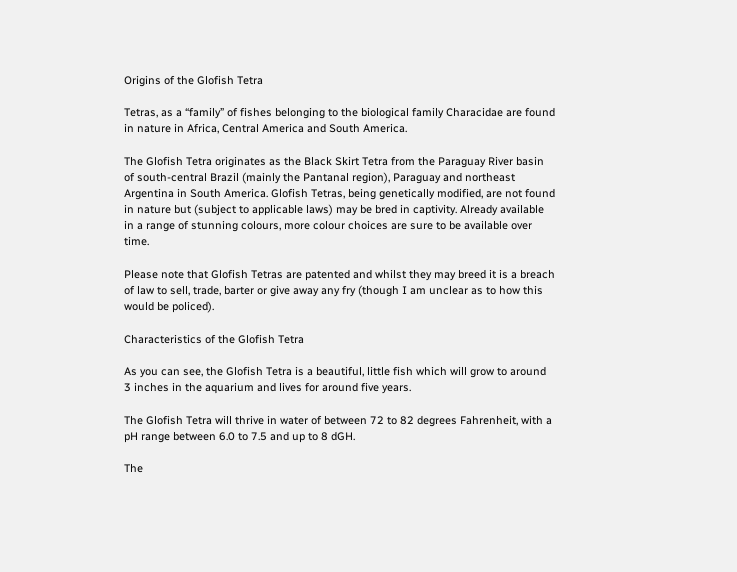Origins of the Glofish Tetra

Tetras, as a “family” of fishes belonging to the biological family Characidae are found in nature in Africa, Central America and South America.

The Glofish Tetra originates as the Black Skirt Tetra from the Paraguay River basin of south-central Brazil (mainly the Pantanal region), Paraguay and northeast Argentina in South America. Glofish Tetras, being genetically modified, are not found in nature but (subject to applicable laws) may be bred in captivity. Already available in a range of stunning colours, more colour choices are sure to be available over time.

Please note that Glofish Tetras are patented and whilst they may breed it is a breach of law to sell, trade, barter or give away any fry (though I am unclear as to how this would be policed).

Characteristics of the Glofish Tetra

As you can see, the Glofish Tetra is a beautiful, little fish which will grow to around 3 inches in the aquarium and lives for around five years.

The Glofish Tetra will thrive in water of between 72 to 82 degrees Fahrenheit, with a pH range between 6.0 to 7.5 and up to 8 dGH.

The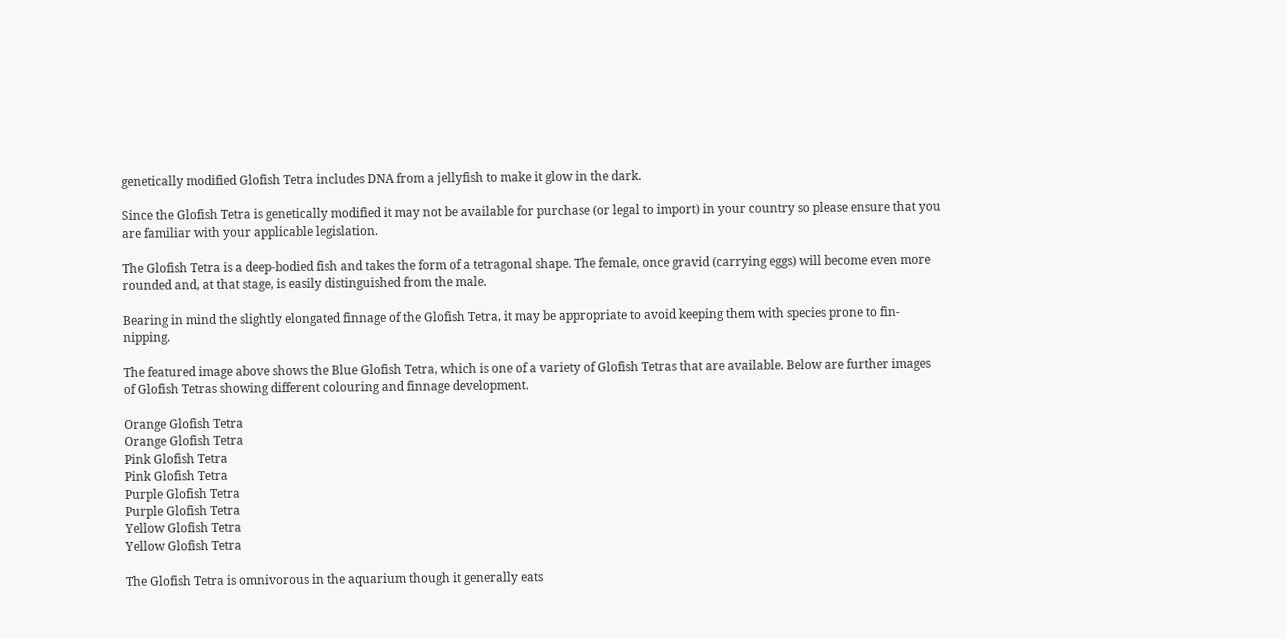genetically modified Glofish Tetra includes DNA from a jellyfish to make it glow in the dark.

Since the Glofish Tetra is genetically modified it may not be available for purchase (or legal to import) in your country so please ensure that you are familiar with your applicable legislation.

The Glofish Tetra is a deep-bodied fish and takes the form of a tetragonal shape. The female, once gravid (carrying eggs) will become even more rounded and, at that stage, is easily distinguished from the male.

Bearing in mind the slightly elongated finnage of the Glofish Tetra, it may be appropriate to avoid keeping them with species prone to fin-nipping.

The featured image above shows the Blue Glofish Tetra, which is one of a variety of Glofish Tetras that are available. Below are further images of Glofish Tetras showing different colouring and finnage development.

Orange Glofish Tetra
Orange Glofish Tetra
Pink Glofish Tetra
Pink Glofish Tetra
Purple Glofish Tetra
Purple Glofish Tetra
Yellow Glofish Tetra
Yellow Glofish Tetra

The Glofish Tetra is omnivorous in the aquarium though it generally eats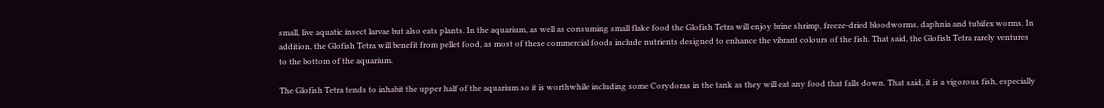small, live aquatic insect larvae but also eats plants. In the aquarium, as well as consuming small flake food the Glofish Tetra will enjoy brine shrimp, freeze-dried bloodworms, daphnia and tubifex worms. In addition, the Glofish Tetra will benefit from pellet food, as most of these commercial foods include nutrients designed to enhance the vibrant colours of the fish. That said, the Glofish Tetra rarely ventures to the bottom of the aquarium.

The Glofish Tetra tends to inhabit the upper half of the aquarium so it is worthwhile including some Corydoras in the tank as they will eat any food that falls down. That said, it is a vigorous fish, especially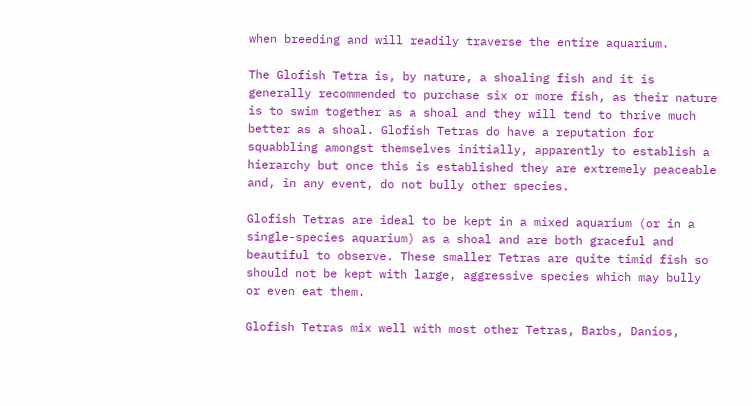when breeding and will readily traverse the entire aquarium.

The Glofish Tetra is, by nature, a shoaling fish and it is generally recommended to purchase six or more fish, as their nature is to swim together as a shoal and they will tend to thrive much better as a shoal. Glofish Tetras do have a reputation for squabbling amongst themselves initially, apparently to establish a hierarchy but once this is established they are extremely peaceable and, in any event, do not bully other species.

Glofish Tetras are ideal to be kept in a mixed aquarium (or in a single-species aquarium) as a shoal and are both graceful and beautiful to observe. These smaller Tetras are quite timid fish so should not be kept with large, aggressive species which may bully or even eat them.

Glofish Tetras mix well with most other Tetras, Barbs, Danios,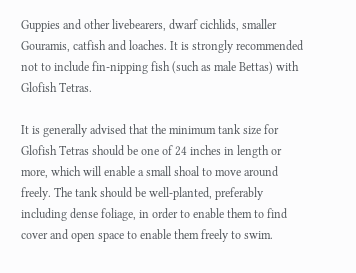Guppies and other livebearers, dwarf cichlids, smaller Gouramis, catfish and loaches. It is strongly recommended not to include fin-nipping fish (such as male Bettas) with Glofish Tetras.

It is generally advised that the minimum tank size for Glofish Tetras should be one of 24 inches in length or more, which will enable a small shoal to move around freely. The tank should be well-planted, preferably including dense foliage, in order to enable them to find cover and open space to enable them freely to swim.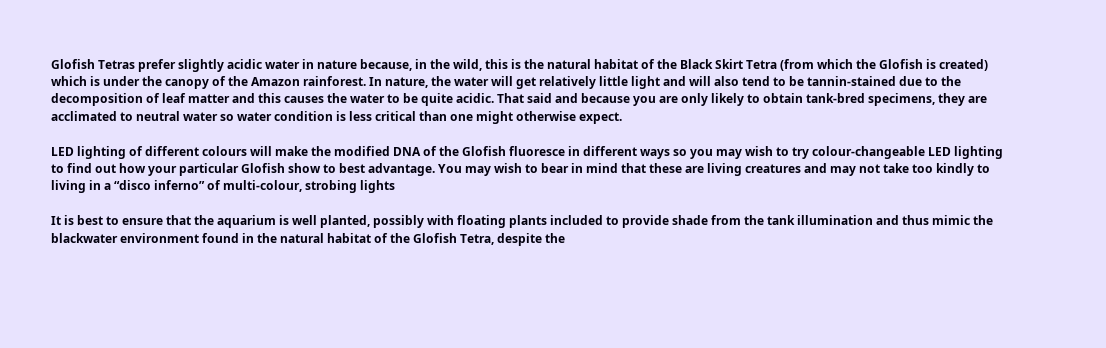Glofish Tetras prefer slightly acidic water in nature because, in the wild, this is the natural habitat of the Black Skirt Tetra (from which the Glofish is created) which is under the canopy of the Amazon rainforest. In nature, the water will get relatively little light and will also tend to be tannin-stained due to the decomposition of leaf matter and this causes the water to be quite acidic. That said and because you are only likely to obtain tank-bred specimens, they are acclimated to neutral water so water condition is less critical than one might otherwise expect.

LED lighting of different colours will make the modified DNA of the Glofish fluoresce in different ways so you may wish to try colour-changeable LED lighting to find out how your particular Glofish show to best advantage. You may wish to bear in mind that these are living creatures and may not take too kindly to living in a “disco inferno” of multi-colour, strobing lights

It is best to ensure that the aquarium is well planted, possibly with floating plants included to provide shade from the tank illumination and thus mimic the blackwater environment found in the natural habitat of the Glofish Tetra, despite the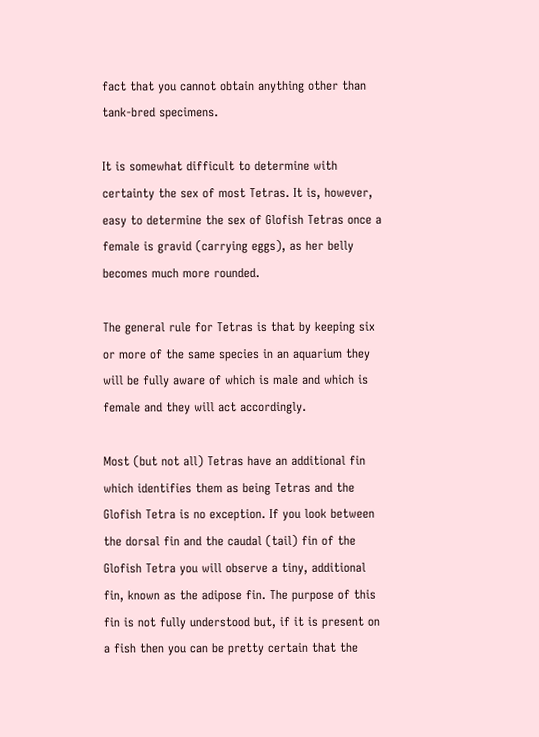fact that you cannot obtain anything other than tank-bred specimens.

It is somewhat difficult to determine with certainty the sex of most Tetras. It is, however, easy to determine the sex of Glofish Tetras once a female is gravid (carrying eggs), as her belly becomes much more rounded.

The general rule for Tetras is that by keeping six or more of the same species in an aquarium they will be fully aware of which is male and which is female and they will act accordingly.

Most (but not all) Tetras have an additional fin which identifies them as being Tetras and the Glofish Tetra is no exception. If you look between the dorsal fin and the caudal (tail) fin of the Glofish Tetra you will observe a tiny, additional fin, known as the adipose fin. The purpose of this fin is not fully understood but, if it is present on a fish then you can be pretty certain that the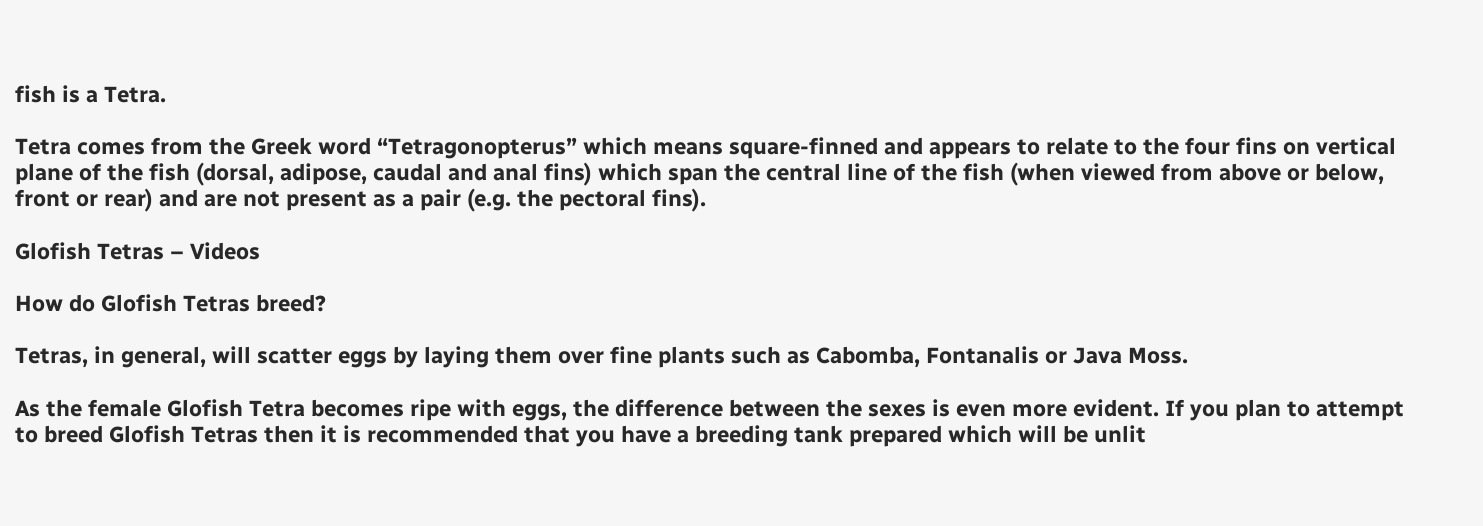fish is a Tetra.

Tetra comes from the Greek word “Tetragonopterus” which means square-finned and appears to relate to the four fins on vertical plane of the fish (dorsal, adipose, caudal and anal fins) which span the central line of the fish (when viewed from above or below, front or rear) and are not present as a pair (e.g. the pectoral fins).

Glofish Tetras – Videos

How do Glofish Tetras breed?

Tetras, in general, will scatter eggs by laying them over fine plants such as Cabomba, Fontanalis or Java Moss.

As the female Glofish Tetra becomes ripe with eggs, the difference between the sexes is even more evident. If you plan to attempt to breed Glofish Tetras then it is recommended that you have a breeding tank prepared which will be unlit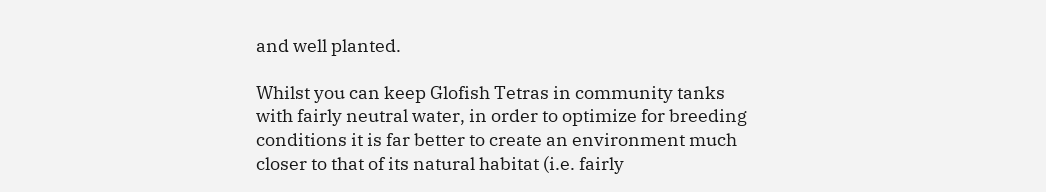and well planted.

Whilst you can keep Glofish Tetras in community tanks with fairly neutral water, in order to optimize for breeding conditions it is far better to create an environment much closer to that of its natural habitat (i.e. fairly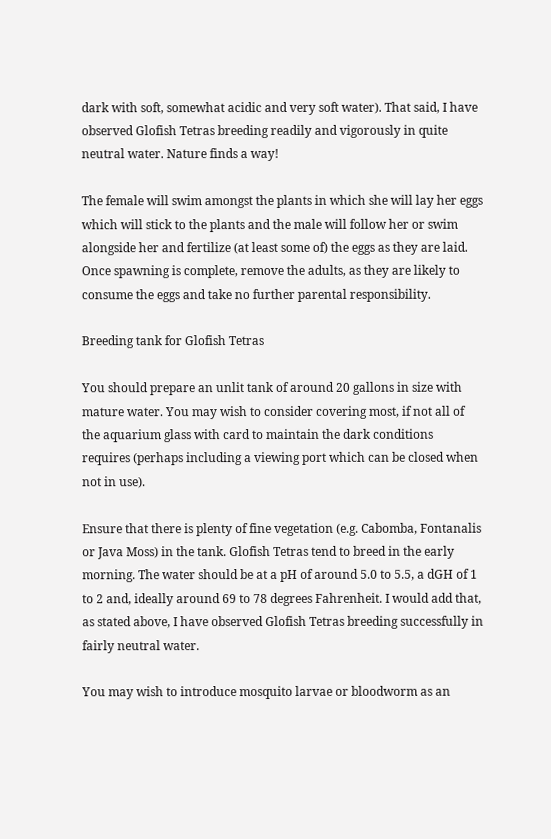dark with soft, somewhat acidic and very soft water). That said, I have observed Glofish Tetras breeding readily and vigorously in quite neutral water. Nature finds a way!

The female will swim amongst the plants in which she will lay her eggs which will stick to the plants and the male will follow her or swim alongside her and fertilize (at least some of) the eggs as they are laid. Once spawning is complete, remove the adults, as they are likely to consume the eggs and take no further parental responsibility.

Breeding tank for Glofish Tetras

You should prepare an unlit tank of around 20 gallons in size with mature water. You may wish to consider covering most, if not all of the aquarium glass with card to maintain the dark conditions requires (perhaps including a viewing port which can be closed when not in use).

Ensure that there is plenty of fine vegetation (e.g. Cabomba, Fontanalis or Java Moss) in the tank. Glofish Tetras tend to breed in the early morning. The water should be at a pH of around 5.0 to 5.5, a dGH of 1 to 2 and, ideally around 69 to 78 degrees Fahrenheit. I would add that, as stated above, I have observed Glofish Tetras breeding successfully in fairly neutral water.

You may wish to introduce mosquito larvae or bloodworm as an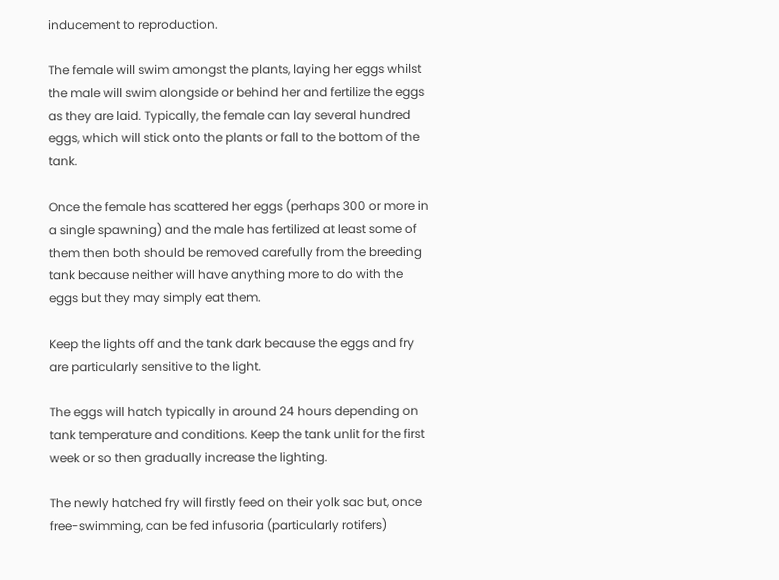inducement to reproduction.

The female will swim amongst the plants, laying her eggs whilst the male will swim alongside or behind her and fertilize the eggs as they are laid. Typically, the female can lay several hundred eggs, which will stick onto the plants or fall to the bottom of the tank.

Once the female has scattered her eggs (perhaps 300 or more in a single spawning) and the male has fertilized at least some of them then both should be removed carefully from the breeding tank because neither will have anything more to do with the eggs but they may simply eat them.

Keep the lights off and the tank dark because the eggs and fry are particularly sensitive to the light.

The eggs will hatch typically in around 24 hours depending on tank temperature and conditions. Keep the tank unlit for the first week or so then gradually increase the lighting.

The newly hatched fry will firstly feed on their yolk sac but, once free-swimming, can be fed infusoria (particularly rotifers)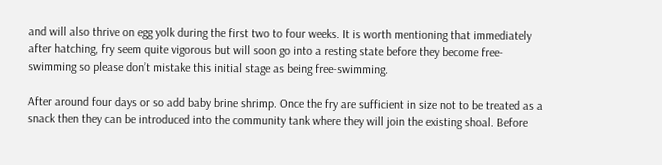and will also thrive on egg yolk during the first two to four weeks. It is worth mentioning that immediately after hatching, fry seem quite vigorous but will soon go into a resting state before they become free-swimming so please don’t mistake this initial stage as being free-swimming.

After around four days or so add baby brine shrimp. Once the fry are sufficient in size not to be treated as a snack then they can be introduced into the community tank where they will join the existing shoal. Before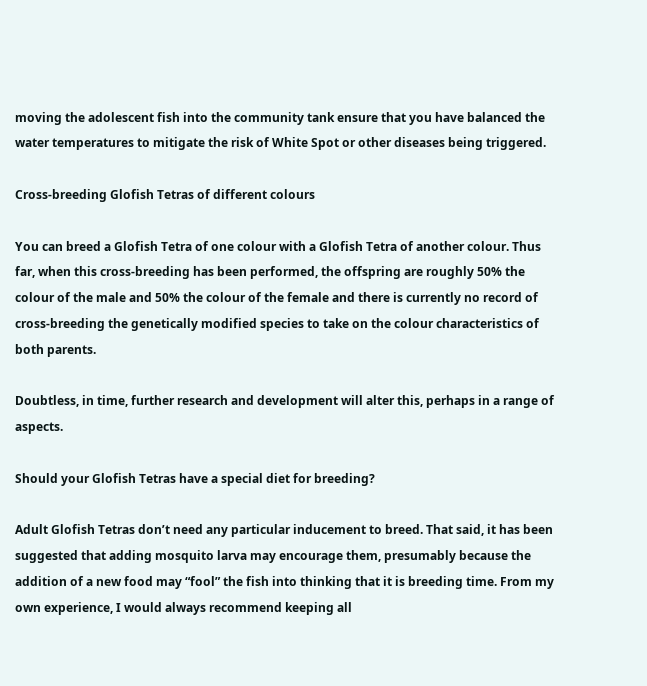moving the adolescent fish into the community tank ensure that you have balanced the water temperatures to mitigate the risk of White Spot or other diseases being triggered.

Cross-breeding Glofish Tetras of different colours

You can breed a Glofish Tetra of one colour with a Glofish Tetra of another colour. Thus far, when this cross-breeding has been performed, the offspring are roughly 50% the colour of the male and 50% the colour of the female and there is currently no record of cross-breeding the genetically modified species to take on the colour characteristics of both parents.

Doubtless, in time, further research and development will alter this, perhaps in a range of aspects.

Should your Glofish Tetras have a special diet for breeding?

Adult Glofish Tetras don’t need any particular inducement to breed. That said, it has been suggested that adding mosquito larva may encourage them, presumably because the addition of a new food may “fool” the fish into thinking that it is breeding time. From my own experience, I would always recommend keeping all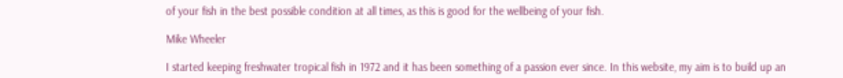of your fish in the best possible condition at all times, as this is good for the wellbeing of your fish.

Mike Wheeler

I started keeping freshwater tropical fish in 1972 and it has been something of a passion ever since. In this website, my aim is to build up an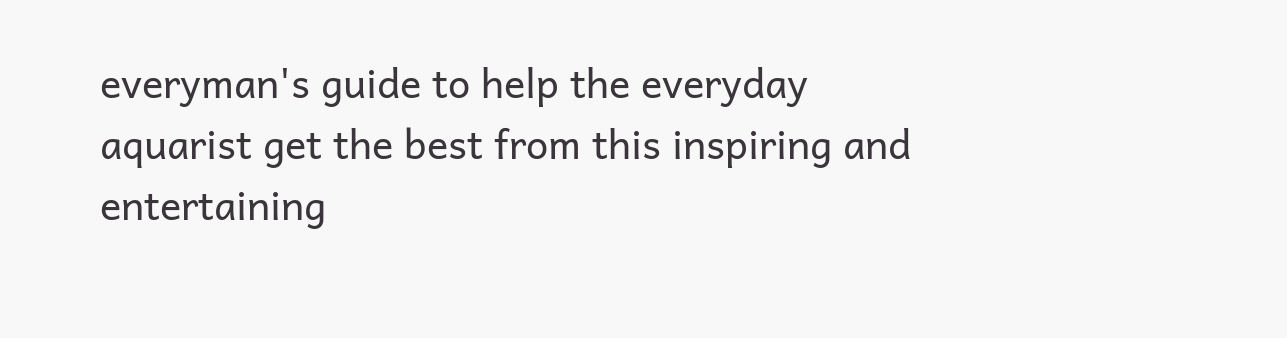everyman's guide to help the everyday aquarist get the best from this inspiring and entertaining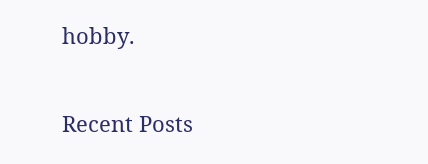hobby.

Recent Posts